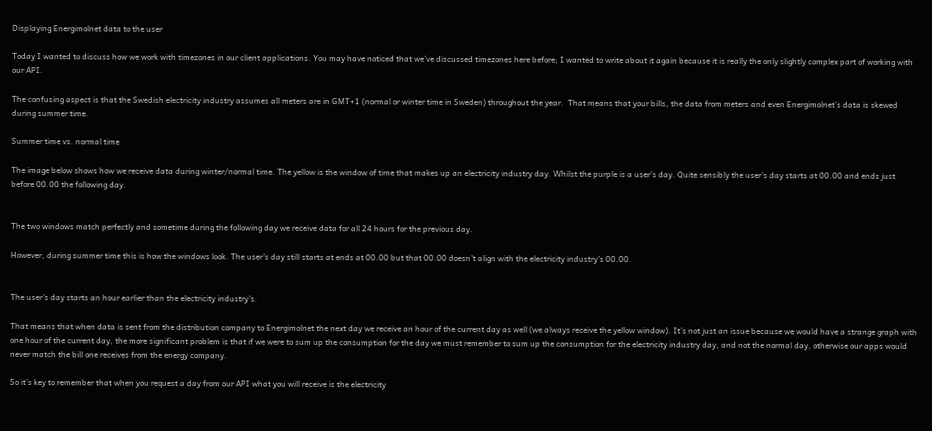Displaying Energimolnet data to the user

Today I wanted to discuss how we work with timezones in our client applications. You may have noticed that we’ve discussed timezones here before; I wanted to write about it again because it is really the only slightly complex part of working with our API.

The confusing aspect is that the Swedish electricity industry assumes all meters are in GMT+1 (normal or winter time in Sweden) throughout the year.  That means that your bills, the data from meters and even Energimolnet’s data is skewed during summer time.

Summer time vs. normal time

The image below shows how we receive data during winter/normal time. The yellow is the window of time that makes up an electricity industry day. Whilst the purple is a user’s day. Quite sensibly the user’s day starts at 00.00 and ends just before 00.00 the following day.


The two windows match perfectly and sometime during the following day we receive data for all 24 hours for the previous day.

However, during summer time this is how the windows look. The user’s day still starts at ends at 00.00 but that 00.00 doesn’t align with the electricity industry’s 00.00.


The user’s day starts an hour earlier than the electricity industry’s.

That means that when data is sent from the distribution company to Energimolnet the next day we receive an hour of the current day as well (we always receive the yellow window). It’s not just an issue because we would have a strange graph with one hour of the current day, the more significant problem is that if we were to sum up the consumption for the day we must remember to sum up the consumption for the electricity industry day, and not the normal day, otherwise our apps would never match the bill one receives from the energy company.

So it’s key to remember that when you request a day from our API what you will receive is the electricity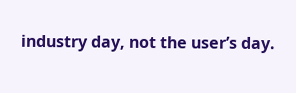industry day, not the user’s day.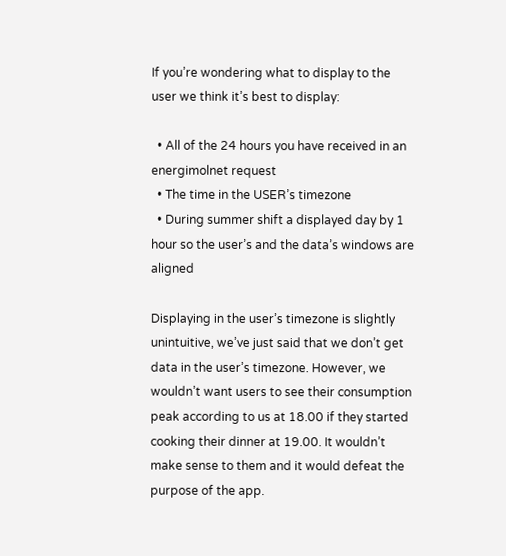If you’re wondering what to display to the user we think it’s best to display:

  • All of the 24 hours you have received in an energimolnet request
  • The time in the USER’s timezone
  • During summer shift a displayed day by 1 hour so the user’s and the data’s windows are aligned

Displaying in the user’s timezone is slightly unintuitive, we’ve just said that we don’t get data in the user’s timezone. However, we wouldn’t want users to see their consumption peak according to us at 18.00 if they started cooking their dinner at 19.00. It wouldn’t make sense to them and it would defeat the purpose of the app.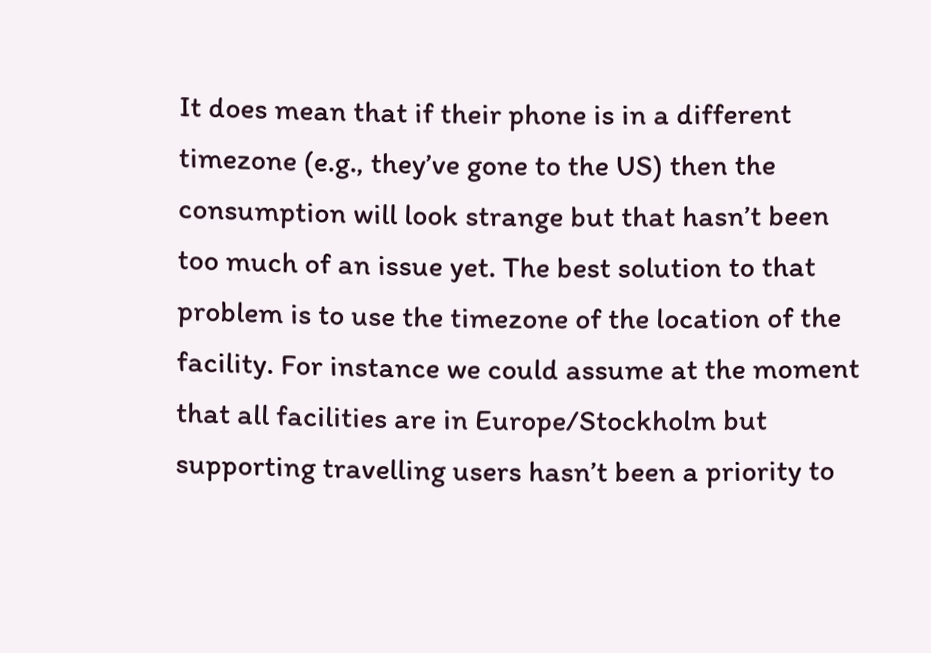It does mean that if their phone is in a different timezone (e.g., they’ve gone to the US) then the consumption will look strange but that hasn’t been too much of an issue yet. The best solution to that problem is to use the timezone of the location of the facility. For instance we could assume at the moment that all facilities are in Europe/Stockholm but supporting travelling users hasn’t been a priority to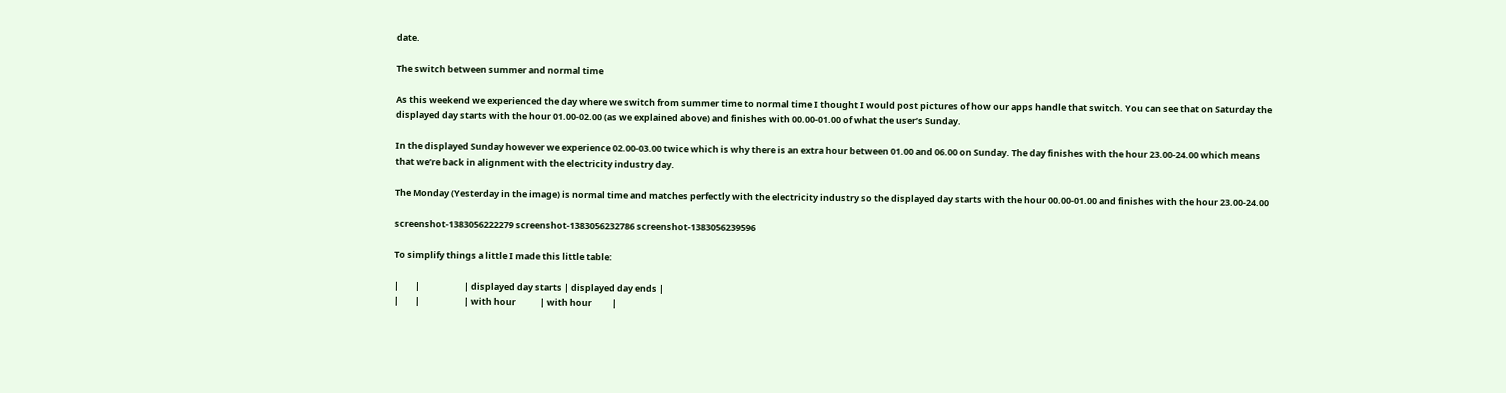date.

The switch between summer and normal time

As this weekend we experienced the day where we switch from summer time to normal time I thought I would post pictures of how our apps handle that switch. You can see that on Saturday the displayed day starts with the hour 01.00-02.00 (as we explained above) and finishes with 00.00-01.00 of what the user’s Sunday.

In the displayed Sunday however we experience 02.00-03.00 twice which is why there is an extra hour between 01.00 and 06.00 on Sunday. The day finishes with the hour 23.00-24.00 which means that we’re back in alignment with the electricity industry day.

The Monday (Yesterday in the image) is normal time and matches perfectly with the electricity industry so the displayed day starts with the hour 00.00-01.00 and finishes with the hour 23.00-24.00

screenshot-1383056222279 screenshot-1383056232786 screenshot-1383056239596

To simplify things a little I made this little table:

|        |                      | displayed day starts | displayed day ends |
|        |                      | with hour            | with hour          |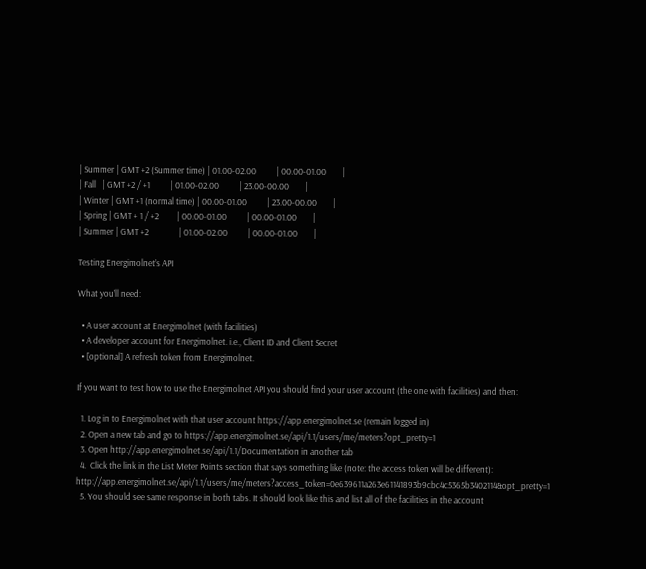| Summer | GMT +2 (Summer time) | 01.00-02.00          | 00.00-01.00        |
| Fall   | GMT +2 / +1          | 01.00-02.00          | 23.00-00.00        |
| Winter | GMT +1 (normal time) | 00.00-01.00          | 23.00-00.00        |
| Spring | GMT + 1 / +2         | 00.00-01.00          | 00.00-01.00        |
| Summer | GMT +2               | 01.00-02.00          | 00.00-01.00        |

Testing Energimolnet’s API

What you’ll need:

  • A user account at Energimolnet (with facilities)
  • A developer account for Energimolnet. i.e., Client ID and Client Secret
  • [optional] A refresh token from Energimolnet.

If you want to test how to use the Energimolnet API you should find your user account (the one with facilities) and then:

  1. Log in to Energimolnet with that user account https://app.energimolnet.se (remain logged in)
  2. Open a new tab and go to https://app.energimolnet.se/api/1.1/users/me/meters?opt_pretty=1
  3. Open http://app.energimolnet.se/api/1.1/Documentation in another tab
  4.  Click the link in the List Meter Points section that says something like (note: the access token will be different): http://app.energimolnet.se/api/1.1/users/me/meters?access_token=0e639611a263e61141893b9cbc4c5365b3402114&opt_pretty=1
  5. You should see same response in both tabs. It should look like this and list all of the facilities in the account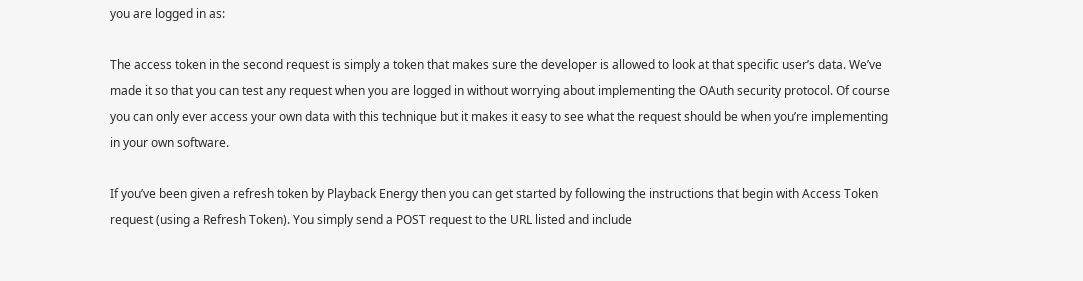you are logged in as:

The access token in the second request is simply a token that makes sure the developer is allowed to look at that specific user’s data. We’ve made it so that you can test any request when you are logged in without worrying about implementing the OAuth security protocol. Of course you can only ever access your own data with this technique but it makes it easy to see what the request should be when you’re implementing in your own software.

If you’ve been given a refresh token by Playback Energy then you can get started by following the instructions that begin with Access Token request (using a Refresh Token). You simply send a POST request to the URL listed and include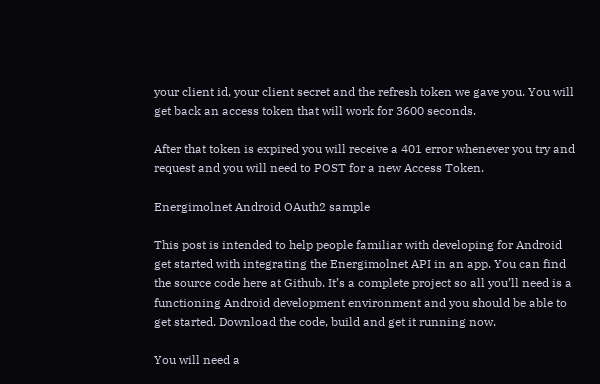your client id, your client secret and the refresh token we gave you. You will get back an access token that will work for 3600 seconds.

After that token is expired you will receive a 401 error whenever you try and request and you will need to POST for a new Access Token.

Energimolnet Android OAuth2 sample

This post is intended to help people familiar with developing for Android get started with integrating the Energimolnet API in an app. You can find the source code here at Github. It’s a complete project so all you’ll need is a functioning Android development environment and you should be able to get started. Download the code, build and get it running now.

You will need a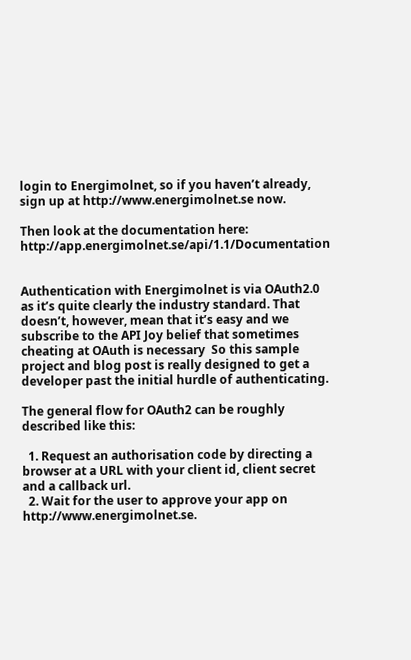login to Energimolnet, so if you haven’t already, sign up at http://www.energimolnet.se now.

Then look at the documentation here: http://app.energimolnet.se/api/1.1/Documentation


Authentication with Energimolnet is via OAuth2.0 as it’s quite clearly the industry standard. That doesn’t, however, mean that it’s easy and we subscribe to the API Joy belief that sometimes cheating at OAuth is necessary  So this sample project and blog post is really designed to get a developer past the initial hurdle of authenticating.

The general flow for OAuth2 can be roughly described like this:

  1. Request an authorisation code by directing a browser at a URL with your client id, client secret and a callback url.
  2. Wait for the user to approve your app on http://www.energimolnet.se.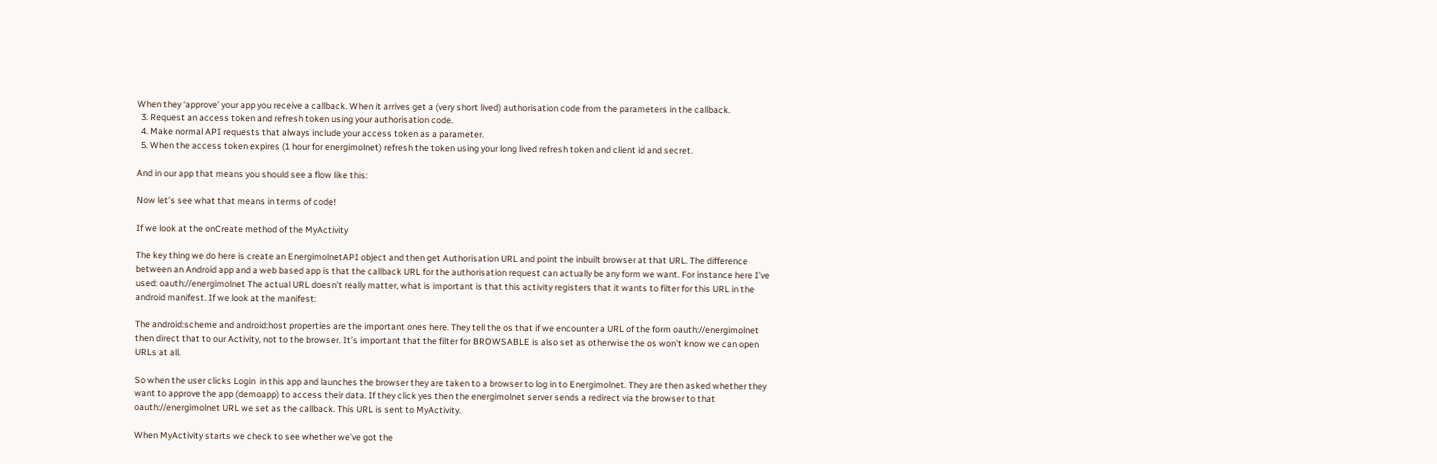When they ‘approve’ your app you receive a callback. When it arrives get a (very short lived) authorisation code from the parameters in the callback.
  3. Request an access token and refresh token using your authorisation code.
  4. Make normal API requests that always include your access token as a parameter.
  5. When the access token expires (1 hour for energimolnet) refresh the token using your long lived refresh token and client id and secret.

And in our app that means you should see a flow like this:

Now let’s see what that means in terms of code!

If we look at the onCreate method of the MyActivity

The key thing we do here is create an EnergimolnetAPI object and then get Authorisation URL and point the inbuilt browser at that URL. The difference between an Android app and a web based app is that the callback URL for the authorisation request can actually be any form we want. For instance here I’ve used: oauth://energimolnet The actual URL doesn’t really matter, what is important is that this activity registers that it wants to filter for this URL in the android manifest. If we look at the manifest:

The android:scheme and android:host properties are the important ones here. They tell the os that if we encounter a URL of the form oauth://energimolnet then direct that to our Activity, not to the browser. It’s important that the filter for BROWSABLE is also set as otherwise the os won’t know we can open URLs at all.

So when the user clicks Login  in this app and launches the browser they are taken to a browser to log in to Energimolnet. They are then asked whether they want to approve the app (demoapp) to access their data. If they click yes then the energimolnet server sends a redirect via the browser to that oauth://energimolnet URL we set as the callback. This URL is sent to MyActivity.

When MyActivity starts we check to see whether we’ve got the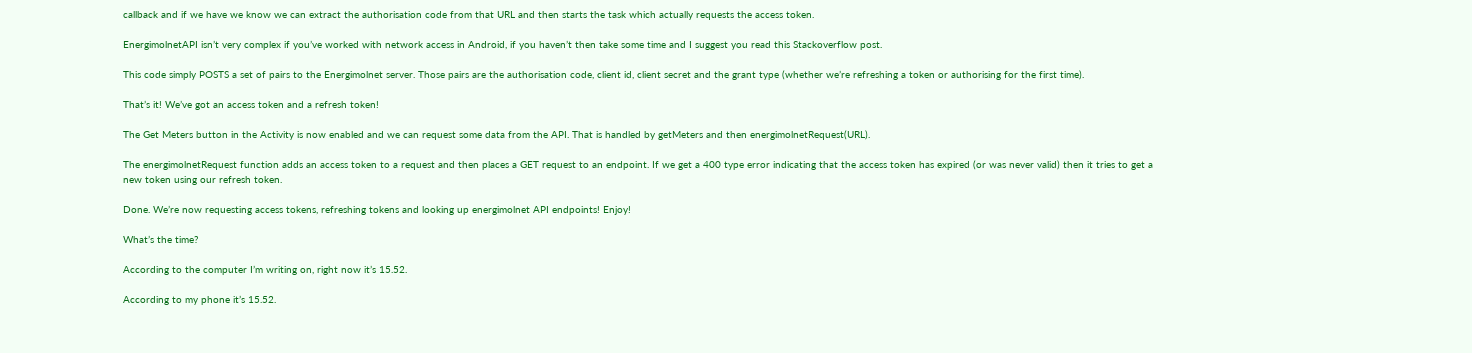callback and if we have we know we can extract the authorisation code from that URL and then starts the task which actually requests the access token.

EnergimolnetAPI isn’t very complex if you’ve worked with network access in Android, if you haven’t then take some time and I suggest you read this Stackoverflow post.

This code simply POSTS a set of pairs to the Energimolnet server. Those pairs are the authorisation code, client id, client secret and the grant type (whether we’re refreshing a token or authorising for the first time).

That’s it! We’ve got an access token and a refresh token!

The Get Meters button in the Activity is now enabled and we can request some data from the API. That is handled by getMeters and then energimolnetRequest(URL).

The energimolnetRequest function adds an access token to a request and then places a GET request to an endpoint. If we get a 400 type error indicating that the access token has expired (or was never valid) then it tries to get a new token using our refresh token.

Done. We’re now requesting access tokens, refreshing tokens and looking up energimolnet API endpoints! Enjoy!

What’s the time?

According to the computer I’m writing on, right now it’s 15.52.

According to my phone it’s 15.52.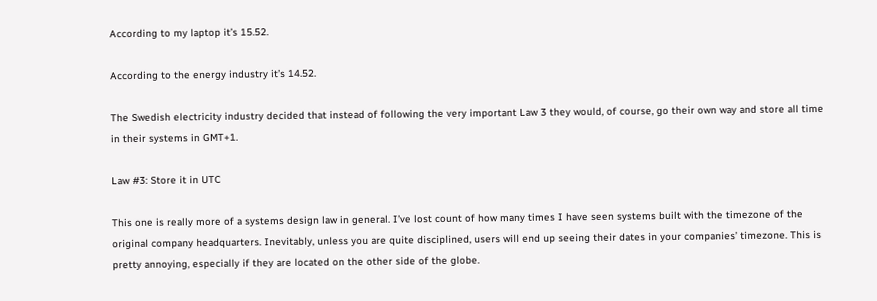According to my laptop it’s 15.52.

According to the energy industry it’s 14.52.

The Swedish electricity industry decided that instead of following the very important Law 3 they would, of course, go their own way and store all time in their systems in GMT+1.

Law #3: Store it in UTC

This one is really more of a systems design law in general. I’ve lost count of how many times I have seen systems built with the timezone of the original company headquarters. Inevitably, unless you are quite disciplined, users will end up seeing their dates in your companies’ timezone. This is pretty annoying, especially if they are located on the other side of the globe.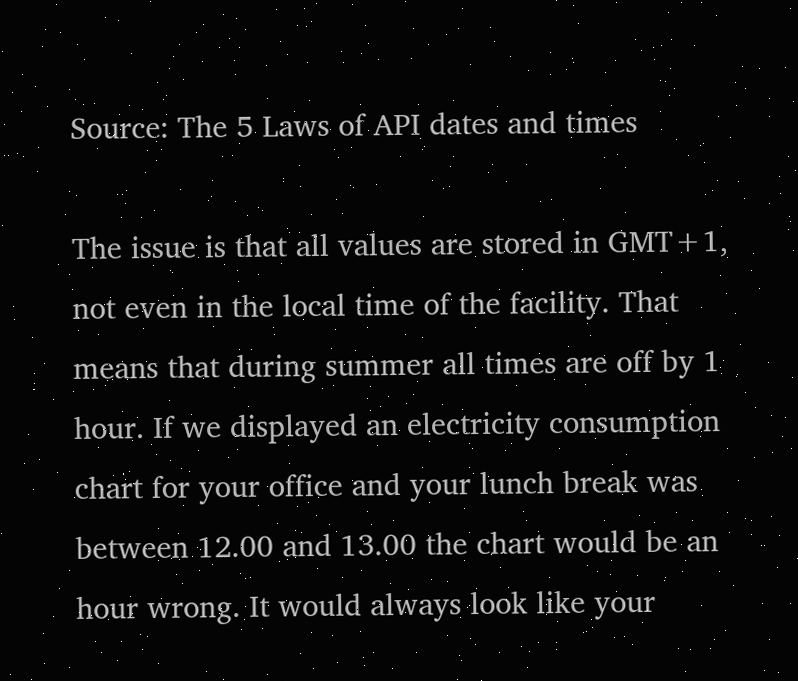Source: The 5 Laws of API dates and times

The issue is that all values are stored in GMT+1, not even in the local time of the facility. That means that during summer all times are off by 1 hour. If we displayed an electricity consumption chart for your office and your lunch break was between 12.00 and 13.00 the chart would be an hour wrong. It would always look like your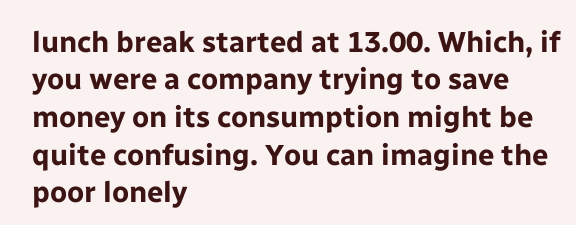lunch break started at 13.00. Which, if you were a company trying to save money on its consumption might be quite confusing. You can imagine the poor lonely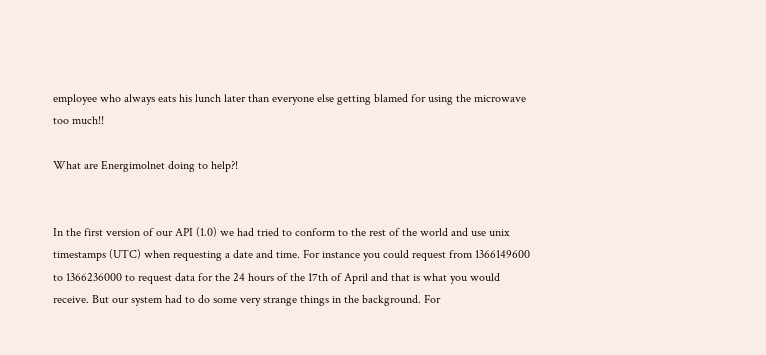employee who always eats his lunch later than everyone else getting blamed for using the microwave too much!!

What are Energimolnet doing to help?!


In the first version of our API (1.0) we had tried to conform to the rest of the world and use unix timestamps (UTC) when requesting a date and time. For instance you could request from 1366149600 to 1366236000 to request data for the 24 hours of the 17th of April and that is what you would receive. But our system had to do some very strange things in the background. For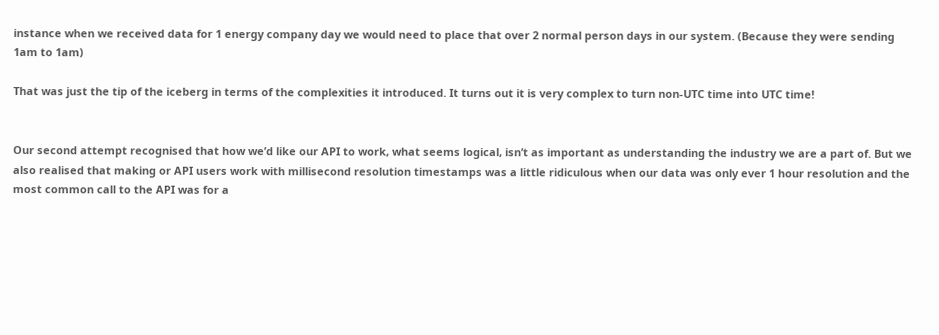instance when we received data for 1 energy company day we would need to place that over 2 normal person days in our system. (Because they were sending 1am to 1am)

That was just the tip of the iceberg in terms of the complexities it introduced. It turns out it is very complex to turn non-UTC time into UTC time!


Our second attempt recognised that how we’d like our API to work, what seems logical, isn’t as important as understanding the industry we are a part of. But we also realised that making or API users work with millisecond resolution timestamps was a little ridiculous when our data was only ever 1 hour resolution and the most common call to the API was for a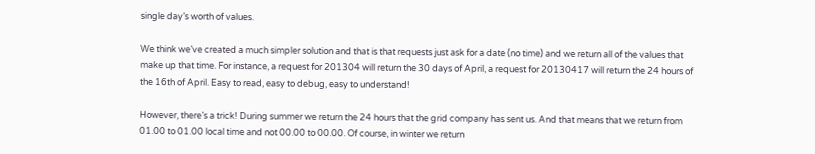single day’s worth of values.

We think we’ve created a much simpler solution and that is that requests just ask for a date (no time) and we return all of the values that make up that time. For instance, a request for 201304 will return the 30 days of April, a request for 20130417 will return the 24 hours of the 16th of April. Easy to read, easy to debug, easy to understand!

However, there’s a trick! During summer we return the 24 hours that the grid company has sent us. And that means that we return from 01.00 to 01.00 local time and not 00.00 to 00.00. Of course, in winter we return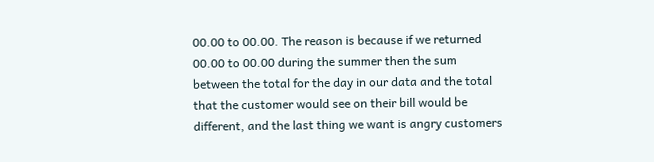00.00 to 00.00. The reason is because if we returned 00.00 to 00.00 during the summer then the sum between the total for the day in our data and the total that the customer would see on their bill would be different, and the last thing we want is angry customers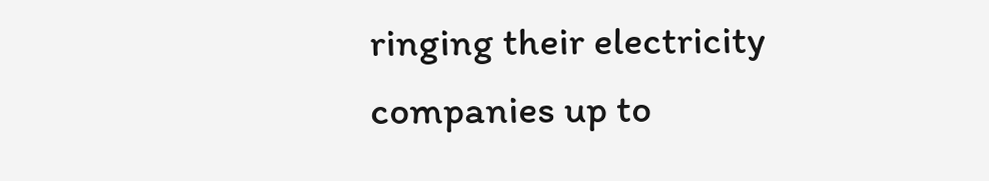ringing their electricity companies up to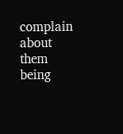complain about them being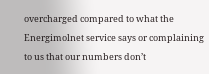overcharged compared to what the Energimolnet service says or complaining to us that our numbers don’t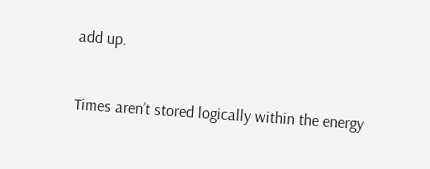add up.


Times aren’t stored logically within the energy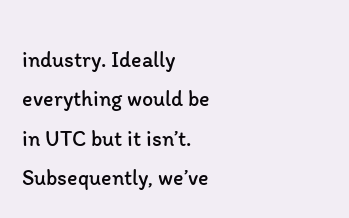industry. Ideally everything would be in UTC but it isn’t. Subsequently, we’ve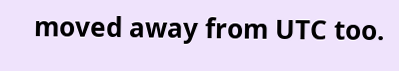moved away from UTC too.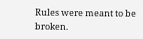Rules were meant to be broken.